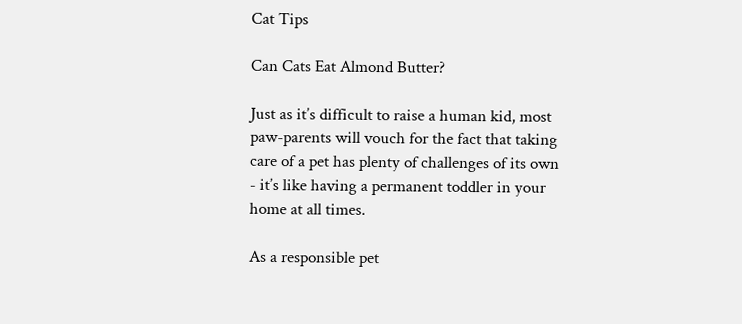Cat Tips

Can Cats Eat Almond Butter?

Just as it’s difficult to raise a human kid, most paw-parents will vouch for the fact that taking care of a pet has plenty of challenges of its own - it’s like having a permanent toddler in your home at all times.

As a responsible pet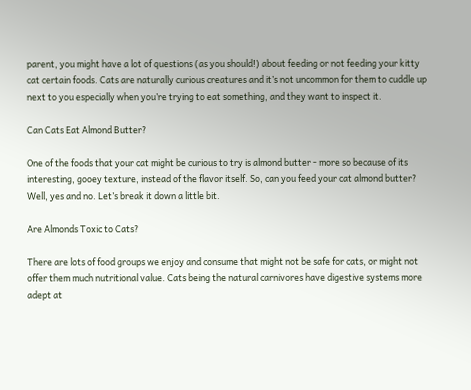parent, you might have a lot of questions (as you should!) about feeding or not feeding your kitty cat certain foods. Cats are naturally curious creatures and it’s not uncommon for them to cuddle up next to you especially when you’re trying to eat something, and they want to inspect it.

Can Cats Eat Almond Butter?

One of the foods that your cat might be curious to try is almond butter - more so because of its interesting, gooey texture, instead of the flavor itself. So, can you feed your cat almond butter? Well, yes and no. Let’s break it down a little bit.

Are Almonds Toxic to Cats?

There are lots of food groups we enjoy and consume that might not be safe for cats, or might not offer them much nutritional value. Cats being the natural carnivores have digestive systems more adept at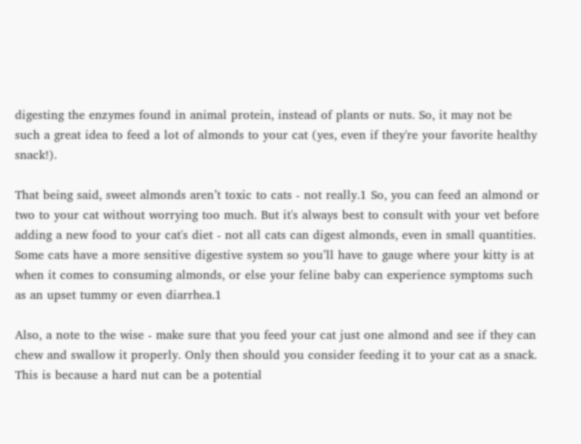digesting the enzymes found in animal protein, instead of plants or nuts. So, it may not be such a great idea to feed a lot of almonds to your cat (yes, even if they're your favorite healthy snack!).

That being said, sweet almonds aren’t toxic to cats - not really.1 So, you can feed an almond or two to your cat without worrying too much. But it's always best to consult with your vet before adding a new food to your cat's diet - not all cats can digest almonds, even in small quantities. Some cats have a more sensitive digestive system so you’ll have to gauge where your kitty is at when it comes to consuming almonds, or else your feline baby can experience symptoms such as an upset tummy or even diarrhea.1

Also, a note to the wise - make sure that you feed your cat just one almond and see if they can chew and swallow it properly. Only then should you consider feeding it to your cat as a snack. This is because a hard nut can be a potential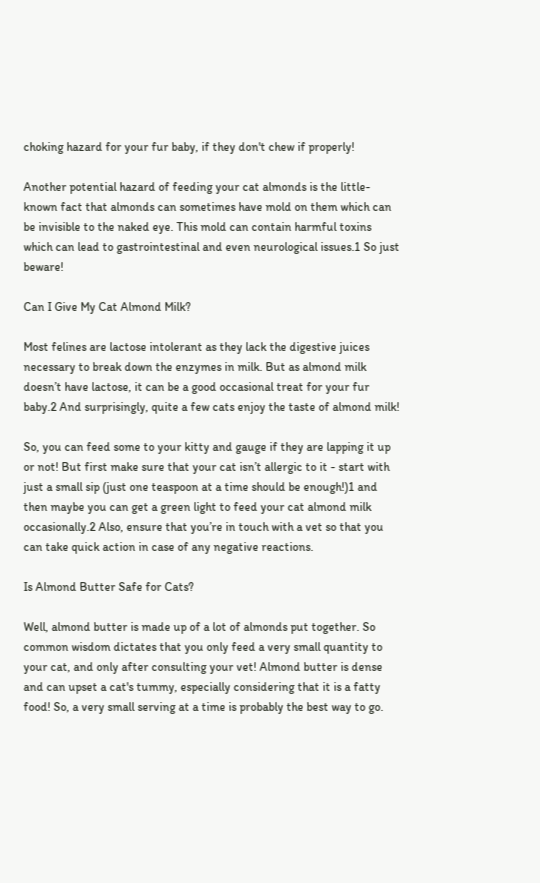choking hazard for your fur baby, if they don't chew if properly!

Another potential hazard of feeding your cat almonds is the little-known fact that almonds can sometimes have mold on them which can be invisible to the naked eye. This mold can contain harmful toxins which can lead to gastrointestinal and even neurological issues.1 So just beware!

Can I Give My Cat Almond Milk?

Most felines are lactose intolerant as they lack the digestive juices necessary to break down the enzymes in milk. But as almond milk doesn’t have lactose, it can be a good occasional treat for your fur baby.2 And surprisingly, quite a few cats enjoy the taste of almond milk!

So, you can feed some to your kitty and gauge if they are lapping it up or not! But first make sure that your cat isn’t allergic to it - start with just a small sip (just one teaspoon at a time should be enough!)1 and then maybe you can get a green light to feed your cat almond milk occasionally.2 Also, ensure that you’re in touch with a vet so that you can take quick action in case of any negative reactions.

Is Almond Butter Safe for Cats?

Well, almond butter is made up of a lot of almonds put together. So common wisdom dictates that you only feed a very small quantity to your cat, and only after consulting your vet! Almond butter is dense and can upset a cat's tummy, especially considering that it is a fatty food! So, a very small serving at a time is probably the best way to go.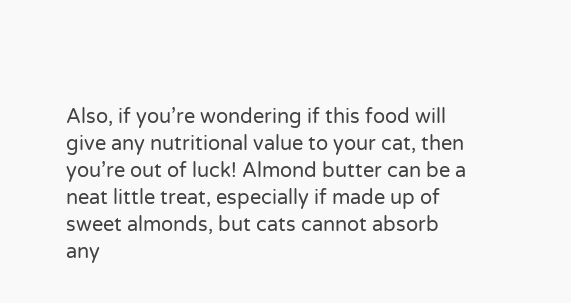Also, if you’re wondering if this food will give any nutritional value to your cat, then you’re out of luck! Almond butter can be a neat little treat, especially if made up of sweet almonds, but cats cannot absorb any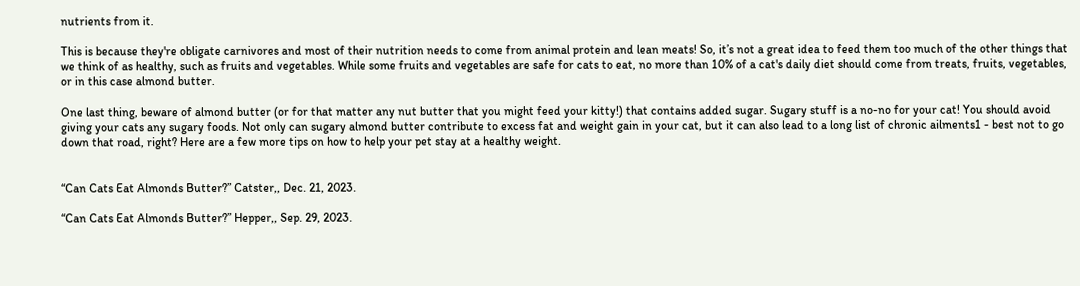nutrients from it.

This is because they're obligate carnivores and most of their nutrition needs to come from animal protein and lean meats! So, it’s not a great idea to feed them too much of the other things that we think of as healthy, such as fruits and vegetables. While some fruits and vegetables are safe for cats to eat, no more than 10% of a cat's daily diet should come from treats, fruits, vegetables, or in this case almond butter.

One last thing, beware of almond butter (or for that matter any nut butter that you might feed your kitty!) that contains added sugar. Sugary stuff is a no-no for your cat! You should avoid giving your cats any sugary foods. Not only can sugary almond butter contribute to excess fat and weight gain in your cat, but it can also lead to a long list of chronic ailments1 - best not to go down that road, right? Here are a few more tips on how to help your pet stay at a healthy weight.


“Can Cats Eat Almonds Butter?” Catster,, Dec. 21, 2023.

“Can Cats Eat Almonds Butter?” Hepper,, Sep. 29, 2023.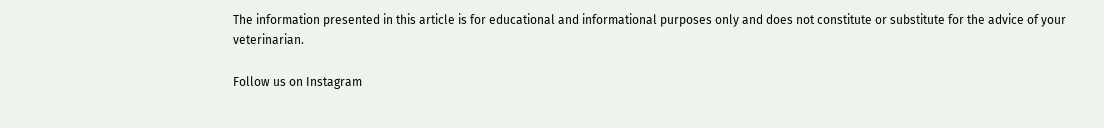The information presented in this article is for educational and informational purposes only and does not constitute or substitute for the advice of your veterinarian.

Follow us on Instagram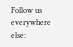Follow us everywhere else: